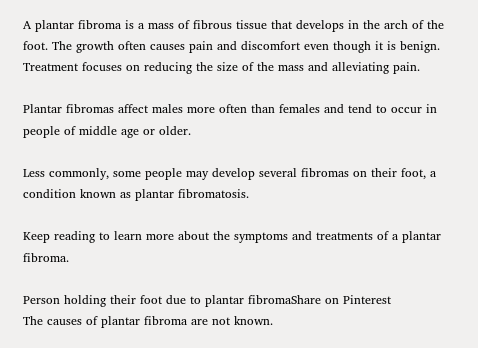A plantar fibroma is a mass of fibrous tissue that develops in the arch of the foot. The growth often causes pain and discomfort even though it is benign. Treatment focuses on reducing the size of the mass and alleviating pain.

Plantar fibromas affect males more often than females and tend to occur in people of middle age or older.

Less commonly, some people may develop several fibromas on their foot, a condition known as plantar fibromatosis.

Keep reading to learn more about the symptoms and treatments of a plantar fibroma.

Person holding their foot due to plantar fibromaShare on Pinterest
The causes of plantar fibroma are not known.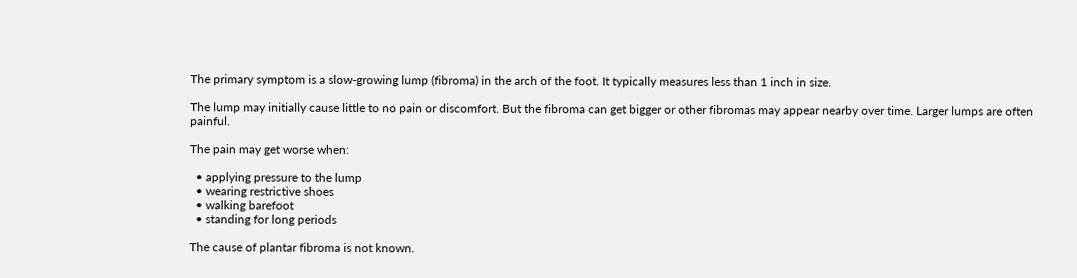The primary symptom is a slow-growing lump (fibroma) in the arch of the foot. It typically measures less than 1 inch in size.

The lump may initially cause little to no pain or discomfort. But the fibroma can get bigger or other fibromas may appear nearby over time. Larger lumps are often painful.

The pain may get worse when:

  • applying pressure to the lump
  • wearing restrictive shoes
  • walking barefoot
  • standing for long periods

The cause of plantar fibroma is not known.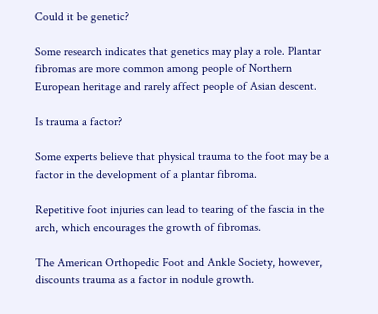Could it be genetic?

Some research indicates that genetics may play a role. Plantar fibromas are more common among people of Northern European heritage and rarely affect people of Asian descent.

Is trauma a factor?

Some experts believe that physical trauma to the foot may be a factor in the development of a plantar fibroma.

Repetitive foot injuries can lead to tearing of the fascia in the arch, which encourages the growth of fibromas.

The American Orthopedic Foot and Ankle Society, however, discounts trauma as a factor in nodule growth.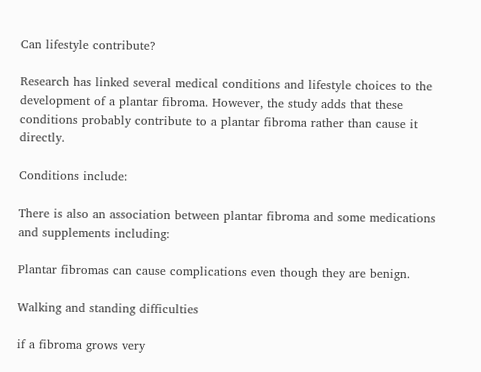Can lifestyle contribute?

Research has linked several medical conditions and lifestyle choices to the development of a plantar fibroma. However, the study adds that these conditions probably contribute to a plantar fibroma rather than cause it directly.

Conditions include:

There is also an association between plantar fibroma and some medications and supplements including:

Plantar fibromas can cause complications even though they are benign.

Walking and standing difficulties

if a fibroma grows very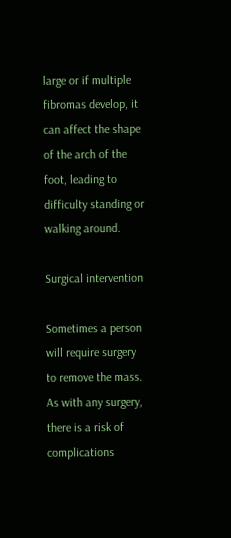large or if multiple fibromas develop, it can affect the shape of the arch of the foot, leading to difficulty standing or walking around.

Surgical intervention

Sometimes a person will require surgery to remove the mass. As with any surgery, there is a risk of complications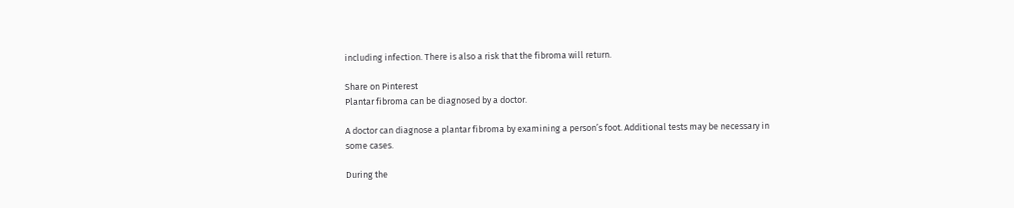including infection. There is also a risk that the fibroma will return.

Share on Pinterest
Plantar fibroma can be diagnosed by a doctor.

A doctor can diagnose a plantar fibroma by examining a person’s foot. Additional tests may be necessary in some cases.

During the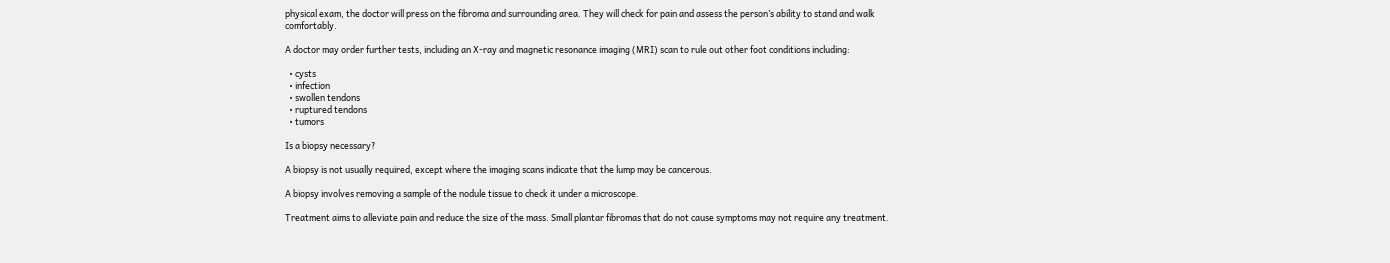physical exam, the doctor will press on the fibroma and surrounding area. They will check for pain and assess the person’s ability to stand and walk comfortably.

A doctor may order further tests, including an X-ray and magnetic resonance imaging (MRI) scan to rule out other foot conditions including:

  • cysts
  • infection
  • swollen tendons
  • ruptured tendons
  • tumors

Is a biopsy necessary?

A biopsy is not usually required, except where the imaging scans indicate that the lump may be cancerous.

A biopsy involves removing a sample of the nodule tissue to check it under a microscope.

Treatment aims to alleviate pain and reduce the size of the mass. Small plantar fibromas that do not cause symptoms may not require any treatment.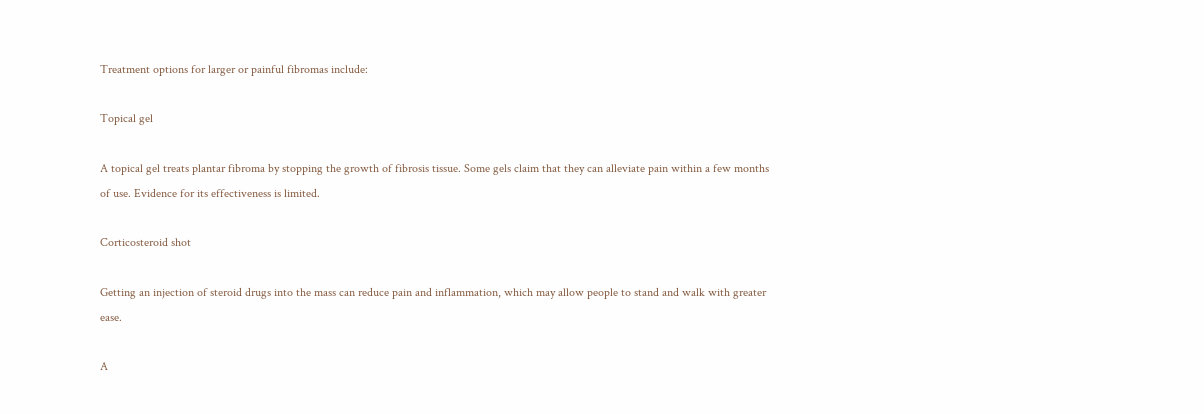Treatment options for larger or painful fibromas include:

Topical gel

A topical gel treats plantar fibroma by stopping the growth of fibrosis tissue. Some gels claim that they can alleviate pain within a few months of use. Evidence for its effectiveness is limited.

Corticosteroid shot

Getting an injection of steroid drugs into the mass can reduce pain and inflammation, which may allow people to stand and walk with greater ease.

A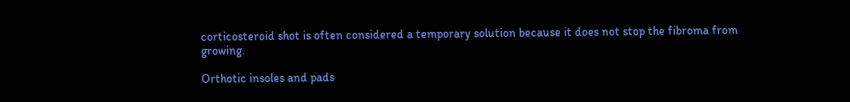corticosteroid shot is often considered a temporary solution because it does not stop the fibroma from growing.

Orthotic insoles and pads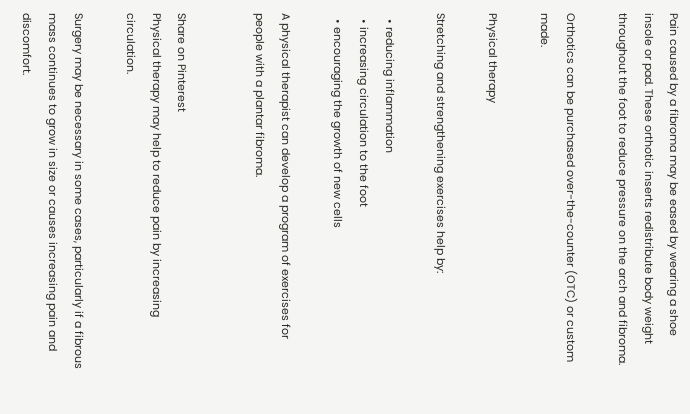Pain caused by a fibroma may be eased by wearing a shoe insole or pad. These orthotic inserts redistribute body weight throughout the foot to reduce pressure on the arch and fibroma.

Orthotics can be purchased over-the-counter (OTC) or custom made.

Physical therapy

Stretching and strengthening exercises help by:

  • reducing inflammation
  • increasing circulation to the foot
  • encouraging the growth of new cells

A physical therapist can develop a program of exercises for people with a plantar fibroma.


Share on Pinterest
Physical therapy may help to reduce pain by increasing circulation.

Surgery may be necessary in some cases, particularly if a fibrous mass continues to grow in size or causes increasing pain and discomfort.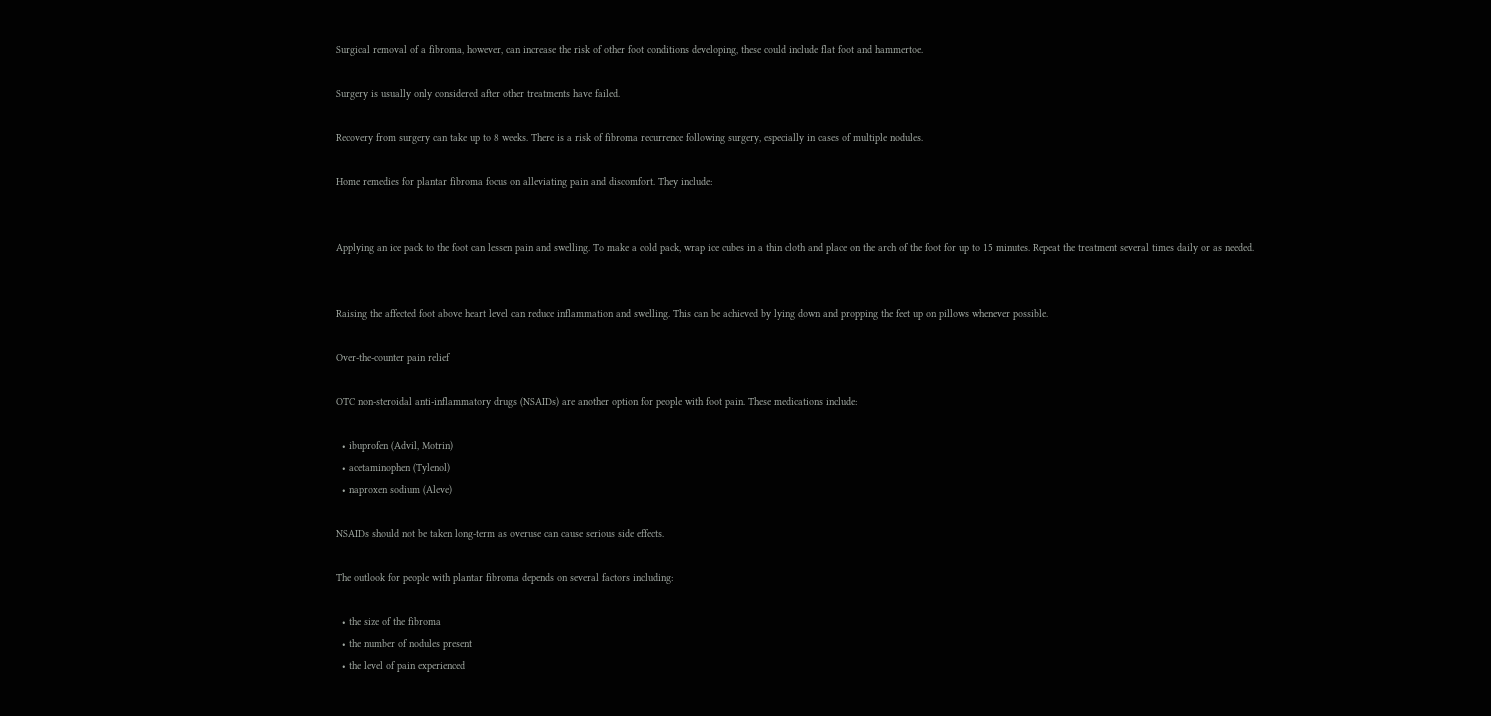Surgical removal of a fibroma, however, can increase the risk of other foot conditions developing, these could include flat foot and hammertoe.

Surgery is usually only considered after other treatments have failed.

Recovery from surgery can take up to 8 weeks. There is a risk of fibroma recurrence following surgery, especially in cases of multiple nodules.

Home remedies for plantar fibroma focus on alleviating pain and discomfort. They include:


Applying an ice pack to the foot can lessen pain and swelling. To make a cold pack, wrap ice cubes in a thin cloth and place on the arch of the foot for up to 15 minutes. Repeat the treatment several times daily or as needed.


Raising the affected foot above heart level can reduce inflammation and swelling. This can be achieved by lying down and propping the feet up on pillows whenever possible.

Over-the-counter pain relief

OTC non-steroidal anti-inflammatory drugs (NSAIDs) are another option for people with foot pain. These medications include:

  • ibuprofen (Advil, Motrin)
  • acetaminophen (Tylenol)
  • naproxen sodium (Aleve)

NSAIDs should not be taken long-term as overuse can cause serious side effects.

The outlook for people with plantar fibroma depends on several factors including:

  • the size of the fibroma
  • the number of nodules present
  • the level of pain experienced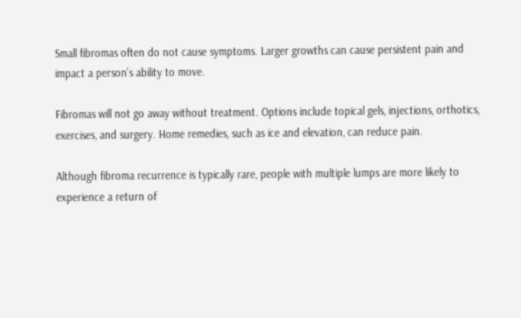Small fibromas often do not cause symptoms. Larger growths can cause persistent pain and impact a person’s ability to move.

Fibromas will not go away without treatment. Options include topical gels, injections, orthotics, exercises, and surgery. Home remedies, such as ice and elevation, can reduce pain.

Although fibroma recurrence is typically rare, people with multiple lumps are more likely to experience a return of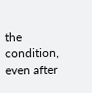the condition, even after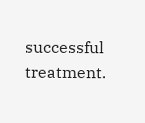successful treatment.